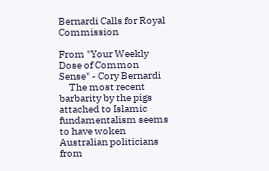Bernardi Calls for Royal Commission

From "Your Weekly Dose of Common Sense" - Cory Bernardi
     The most recent barbarity by the pigs attached to Islamic fundamentalism seems to have woken Australian politicians from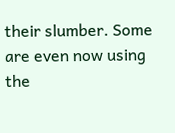their slumber. Some are even now using the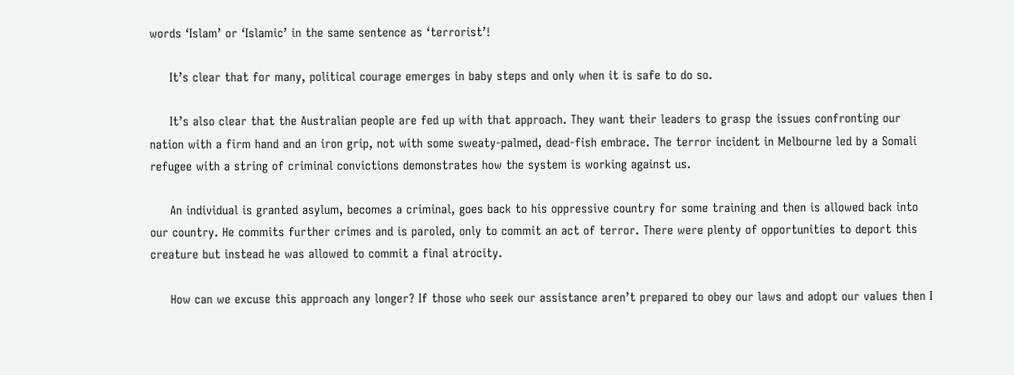words ‘Islam’ or ‘Islamic’ in the same sentence as ‘terrorist’!

     It’s clear that for many, political courage emerges in baby steps and only when it is safe to do so.

     It’s also clear that the Australian people are fed up with that approach. They want their leaders to grasp the issues confronting our nation with a firm hand and an iron grip, not with some sweaty-palmed, dead-fish embrace. The terror incident in Melbourne led by a Somali refugee with a string of criminal convictions demonstrates how the system is working against us.

     An individual is granted asylum, becomes a criminal, goes back to his oppressive country for some training and then is allowed back into our country. He commits further crimes and is paroled, only to commit an act of terror. There were plenty of opportunities to deport this creature but instead he was allowed to commit a final atrocity.

     How can we excuse this approach any longer? If those who seek our assistance aren’t prepared to obey our laws and adopt our values then I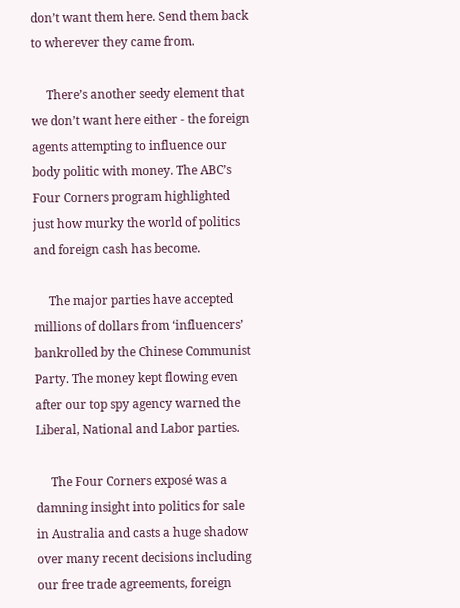don’t want them here. Send them back to wherever they came from.

     There’s another seedy element that we don’t want here either - the foreign agents attempting to influence our body politic with money. The ABC’s Four Corners program highlighted just how murky the world of politics and foreign cash has become.

     The major parties have accepted millions of dollars from ‘influencers’ bankrolled by the Chinese Communist Party. The money kept flowing even after our top spy agency warned the Liberal, National and Labor parties.

     The Four Corners exposé was a damning insight into politics for sale in Australia and casts a huge shadow over many recent decisions including our free trade agreements, foreign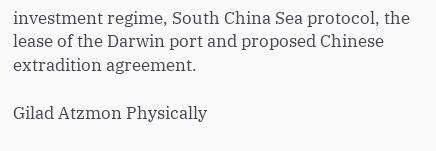investment regime, South China Sea protocol, the lease of the Darwin port and proposed Chinese extradition agreement.

Gilad Atzmon Physically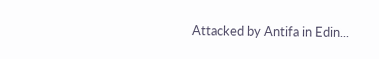Attacked by Antifa in Edin...